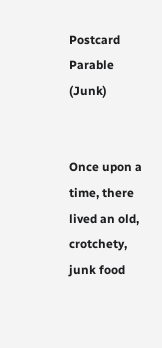Postcard Parable (Junk)


Once upon a time, there lived an old, crotchety, junk food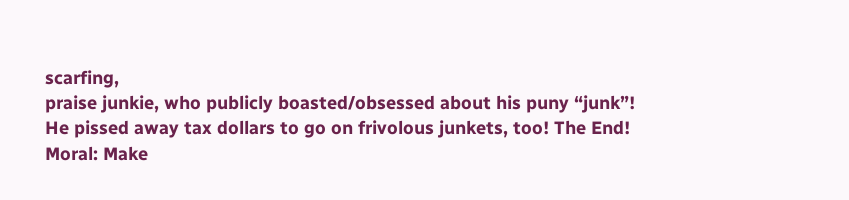scarfing,
praise junkie, who publicly boasted/obsessed about his puny “junk”!
He pissed away tax dollars to go on frivolous junkets, too! The End!
Moral: Make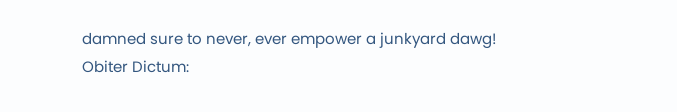damned sure to never, ever empower a junkyard dawg!
Obiter Dictum: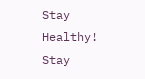Stay Healthy! Stay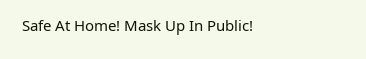Safe At Home! Mask Up In Public!